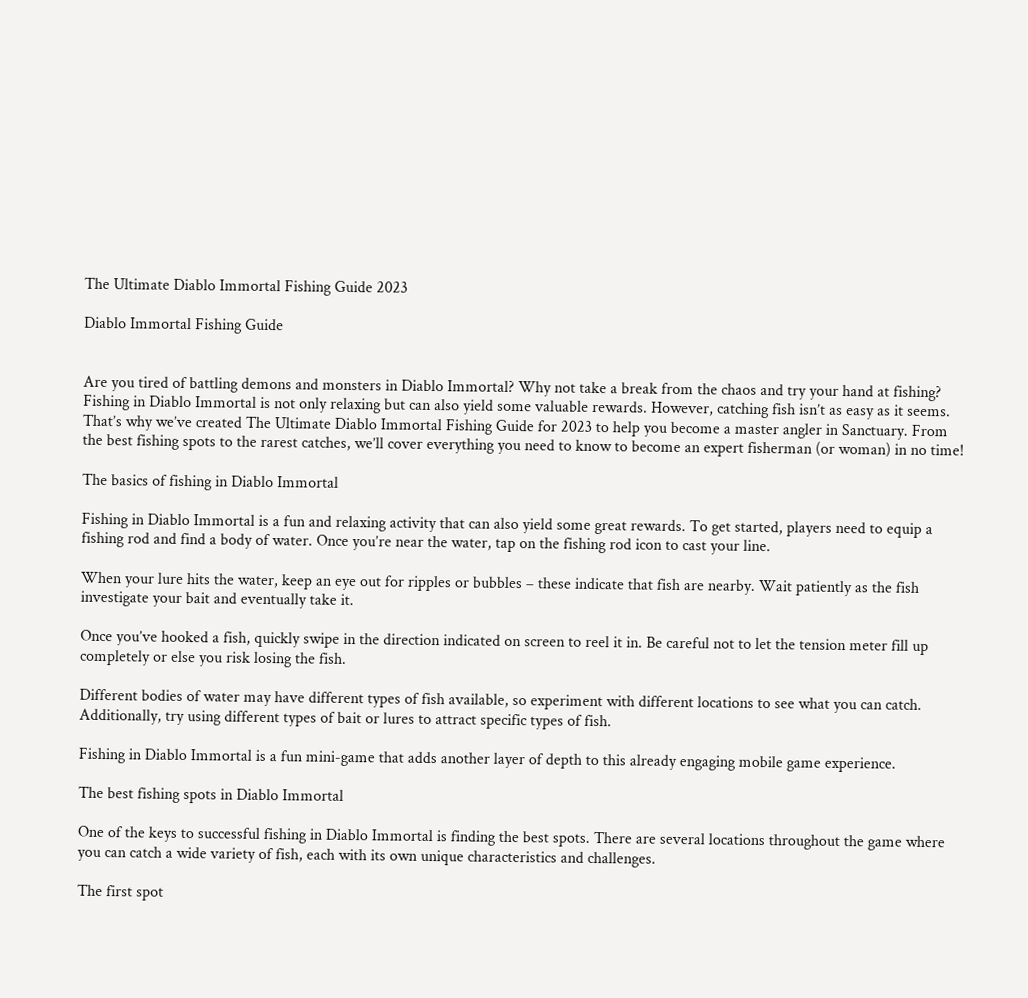The Ultimate Diablo Immortal Fishing Guide 2023

Diablo Immortal Fishing Guide


Are you tired of battling demons and monsters in Diablo Immortal? Why not take a break from the chaos and try your hand at fishing? Fishing in Diablo Immortal is not only relaxing but can also yield some valuable rewards. However, catching fish isn’t as easy as it seems. That’s why we’ve created The Ultimate Diablo Immortal Fishing Guide for 2023 to help you become a master angler in Sanctuary. From the best fishing spots to the rarest catches, we’ll cover everything you need to know to become an expert fisherman (or woman) in no time!

The basics of fishing in Diablo Immortal

Fishing in Diablo Immortal is a fun and relaxing activity that can also yield some great rewards. To get started, players need to equip a fishing rod and find a body of water. Once you’re near the water, tap on the fishing rod icon to cast your line.

When your lure hits the water, keep an eye out for ripples or bubbles – these indicate that fish are nearby. Wait patiently as the fish investigate your bait and eventually take it.

Once you’ve hooked a fish, quickly swipe in the direction indicated on screen to reel it in. Be careful not to let the tension meter fill up completely or else you risk losing the fish.

Different bodies of water may have different types of fish available, so experiment with different locations to see what you can catch. Additionally, try using different types of bait or lures to attract specific types of fish.

Fishing in Diablo Immortal is a fun mini-game that adds another layer of depth to this already engaging mobile game experience.

The best fishing spots in Diablo Immortal

One of the keys to successful fishing in Diablo Immortal is finding the best spots. There are several locations throughout the game where you can catch a wide variety of fish, each with its own unique characteristics and challenges.

The first spot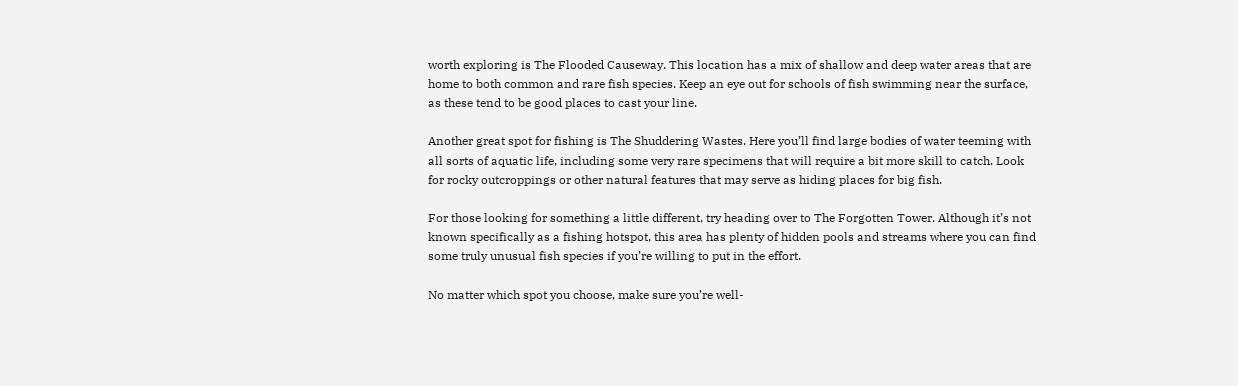worth exploring is The Flooded Causeway. This location has a mix of shallow and deep water areas that are home to both common and rare fish species. Keep an eye out for schools of fish swimming near the surface, as these tend to be good places to cast your line.

Another great spot for fishing is The Shuddering Wastes. Here you’ll find large bodies of water teeming with all sorts of aquatic life, including some very rare specimens that will require a bit more skill to catch. Look for rocky outcroppings or other natural features that may serve as hiding places for big fish.

For those looking for something a little different, try heading over to The Forgotten Tower. Although it’s not known specifically as a fishing hotspot, this area has plenty of hidden pools and streams where you can find some truly unusual fish species if you’re willing to put in the effort.

No matter which spot you choose, make sure you’re well-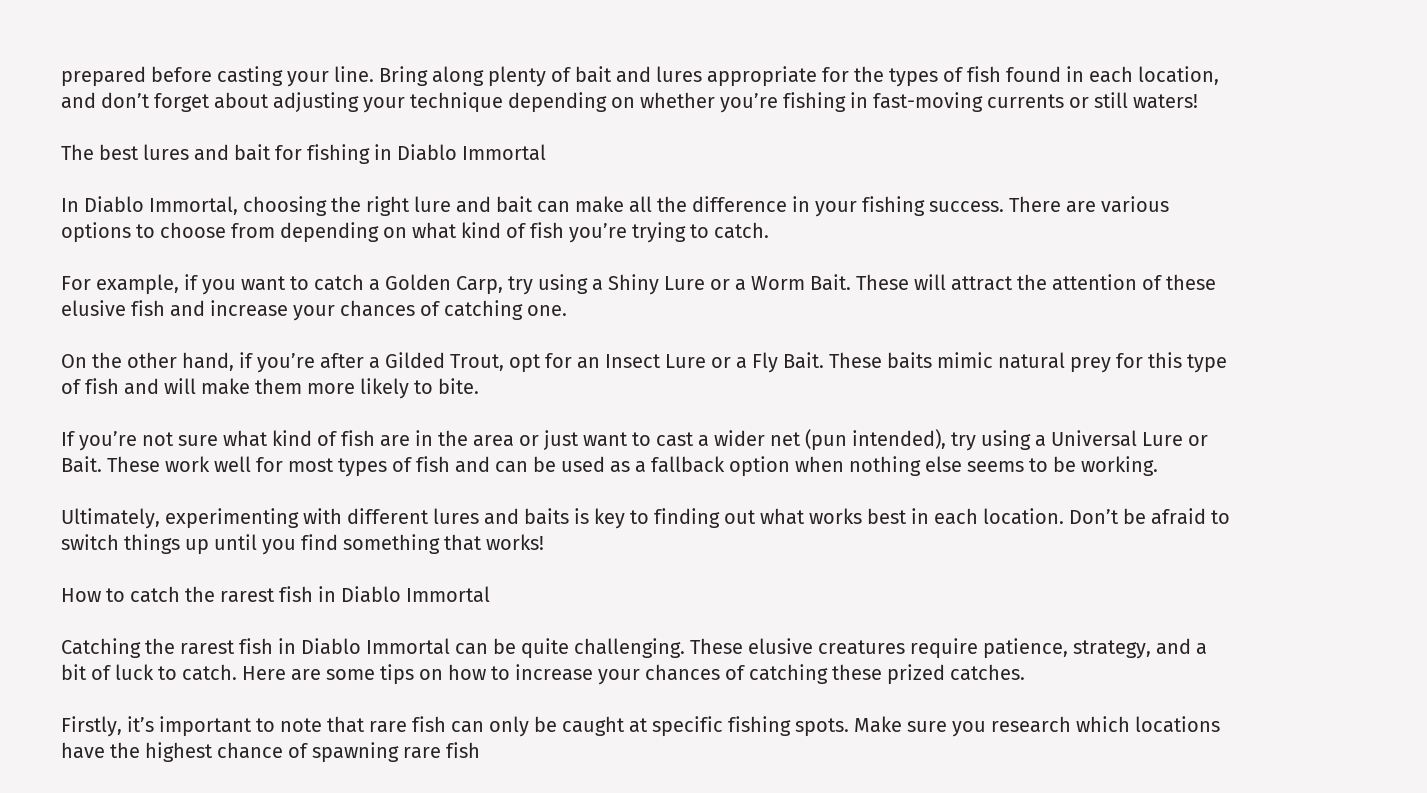prepared before casting your line. Bring along plenty of bait and lures appropriate for the types of fish found in each location, and don’t forget about adjusting your technique depending on whether you’re fishing in fast-moving currents or still waters!

The best lures and bait for fishing in Diablo Immortal

In Diablo Immortal, choosing the right lure and bait can make all the difference in your fishing success. There are various options to choose from depending on what kind of fish you’re trying to catch.

For example, if you want to catch a Golden Carp, try using a Shiny Lure or a Worm Bait. These will attract the attention of these elusive fish and increase your chances of catching one.

On the other hand, if you’re after a Gilded Trout, opt for an Insect Lure or a Fly Bait. These baits mimic natural prey for this type of fish and will make them more likely to bite.

If you’re not sure what kind of fish are in the area or just want to cast a wider net (pun intended), try using a Universal Lure or Bait. These work well for most types of fish and can be used as a fallback option when nothing else seems to be working.

Ultimately, experimenting with different lures and baits is key to finding out what works best in each location. Don’t be afraid to switch things up until you find something that works!

How to catch the rarest fish in Diablo Immortal

Catching the rarest fish in Diablo Immortal can be quite challenging. These elusive creatures require patience, strategy, and a bit of luck to catch. Here are some tips on how to increase your chances of catching these prized catches.

Firstly, it’s important to note that rare fish can only be caught at specific fishing spots. Make sure you research which locations have the highest chance of spawning rare fish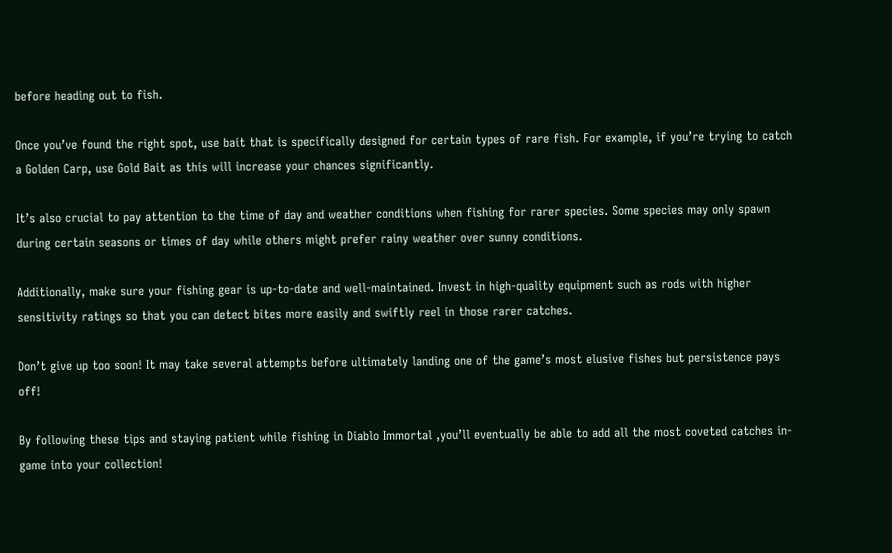before heading out to fish.

Once you’ve found the right spot, use bait that is specifically designed for certain types of rare fish. For example, if you’re trying to catch a Golden Carp, use Gold Bait as this will increase your chances significantly.

It’s also crucial to pay attention to the time of day and weather conditions when fishing for rarer species. Some species may only spawn during certain seasons or times of day while others might prefer rainy weather over sunny conditions.

Additionally, make sure your fishing gear is up-to-date and well-maintained. Invest in high-quality equipment such as rods with higher sensitivity ratings so that you can detect bites more easily and swiftly reel in those rarer catches.

Don’t give up too soon! It may take several attempts before ultimately landing one of the game’s most elusive fishes but persistence pays off!

By following these tips and staying patient while fishing in Diablo Immortal ,you’ll eventually be able to add all the most coveted catches in-game into your collection!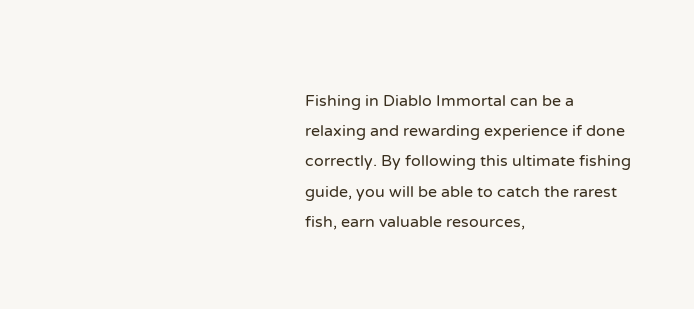Fishing in Diablo Immortal can be a relaxing and rewarding experience if done correctly. By following this ultimate fishing guide, you will be able to catch the rarest fish, earn valuable resources,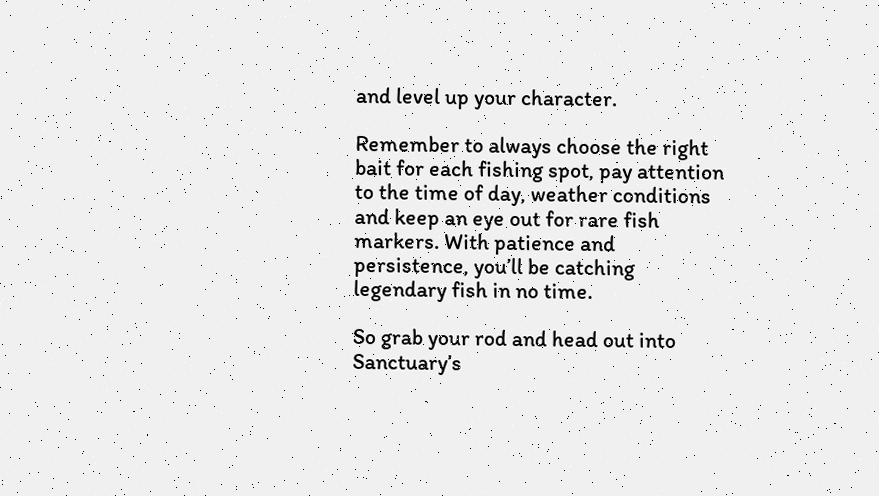and level up your character.

Remember to always choose the right bait for each fishing spot, pay attention to the time of day, weather conditions and keep an eye out for rare fish markers. With patience and persistence, you’ll be catching legendary fish in no time.

So grab your rod and head out into Sanctuary’s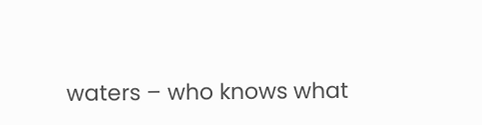waters – who knows what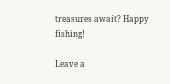treasures await? Happy fishing!

Leave a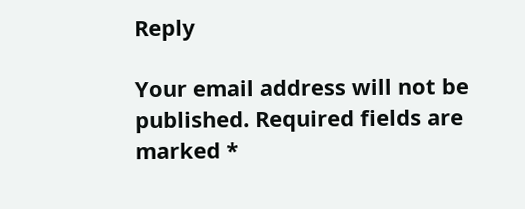Reply

Your email address will not be published. Required fields are marked *